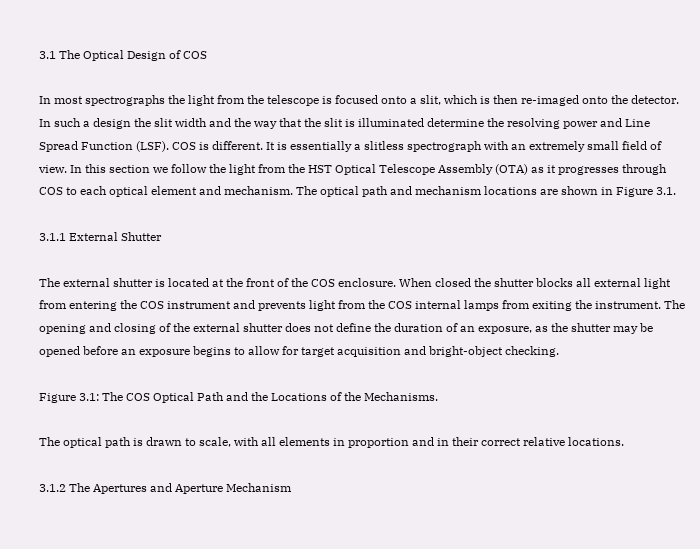3.1 The Optical Design of COS

In most spectrographs the light from the telescope is focused onto a slit, which is then re-imaged onto the detector. In such a design the slit width and the way that the slit is illuminated determine the resolving power and Line Spread Function (LSF). COS is different. It is essentially a slitless spectrograph with an extremely small field of view. In this section we follow the light from the HST Optical Telescope Assembly (OTA) as it progresses through COS to each optical element and mechanism. The optical path and mechanism locations are shown in Figure 3.1.

3.1.1 External Shutter

The external shutter is located at the front of the COS enclosure. When closed the shutter blocks all external light from entering the COS instrument and prevents light from the COS internal lamps from exiting the instrument. The opening and closing of the external shutter does not define the duration of an exposure, as the shutter may be opened before an exposure begins to allow for target acquisition and bright-object checking.

Figure 3.1: The COS Optical Path and the Locations of the Mechanisms.

The optical path is drawn to scale, with all elements in proportion and in their correct relative locations.

3.1.2 The Apertures and Aperture Mechanism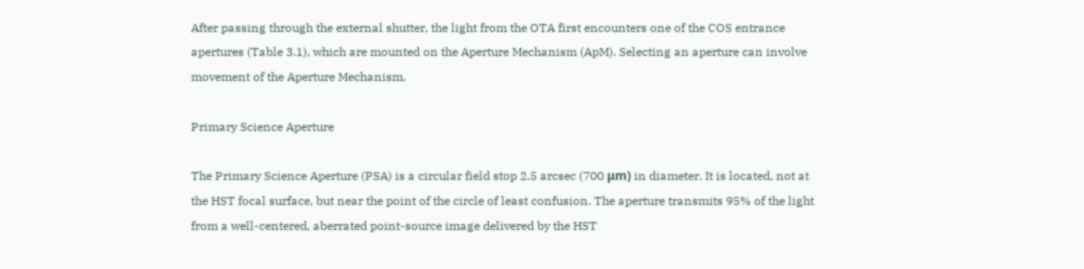After passing through the external shutter, the light from the OTA first encounters one of the COS entrance apertures (Table 3.1), which are mounted on the Aperture Mechanism (ApM). Selecting an aperture can involve movement of the Aperture Mechanism.

Primary Science Aperture

The Primary Science Aperture (PSA) is a circular field stop 2.5 arcsec (700 μm) in diameter. It is located, not at the HST focal surface, but near the point of the circle of least confusion. The aperture transmits 95% of the light from a well-centered, aberrated point-source image delivered by the HST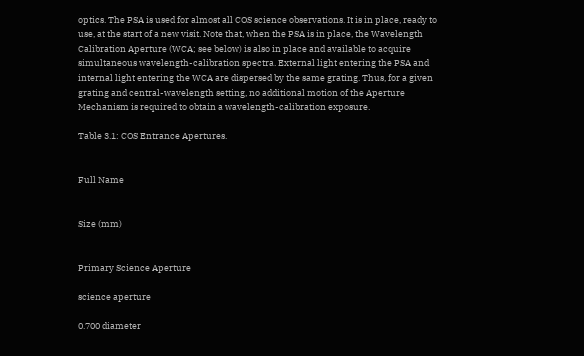optics. The PSA is used for almost all COS science observations. It is in place, ready to use, at the start of a new visit. Note that, when the PSA is in place, the Wavelength Calibration Aperture (WCA; see below) is also in place and available to acquire simultaneous wavelength-calibration spectra. External light entering the PSA and internal light entering the WCA are dispersed by the same grating. Thus, for a given grating and central-wavelength setting, no additional motion of the Aperture Mechanism is required to obtain a wavelength-calibration exposure.

Table 3.1: COS Entrance Apertures.


Full Name


Size (mm)


Primary Science Aperture

science aperture

0.700 diameter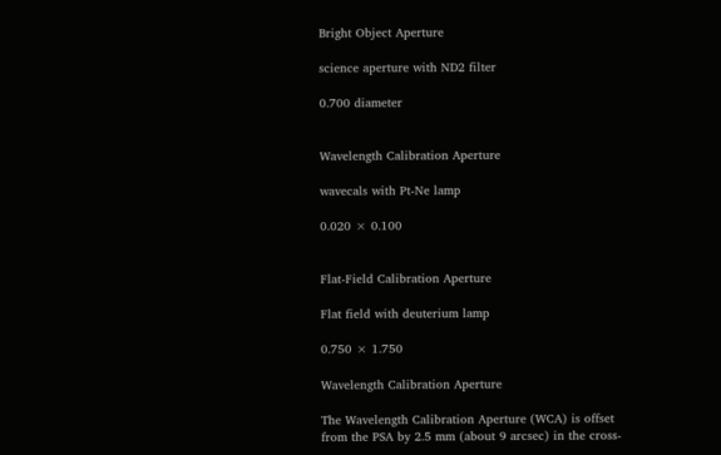Bright Object Aperture

science aperture with ND2 filter

0.700 diameter


Wavelength Calibration Aperture

wavecals with Pt-Ne lamp

0.020 × 0.100


Flat-Field Calibration Aperture

Flat field with deuterium lamp

0.750 × 1.750

Wavelength Calibration Aperture

The Wavelength Calibration Aperture (WCA) is offset from the PSA by 2.5 mm (about 9 arcsec) in the cross-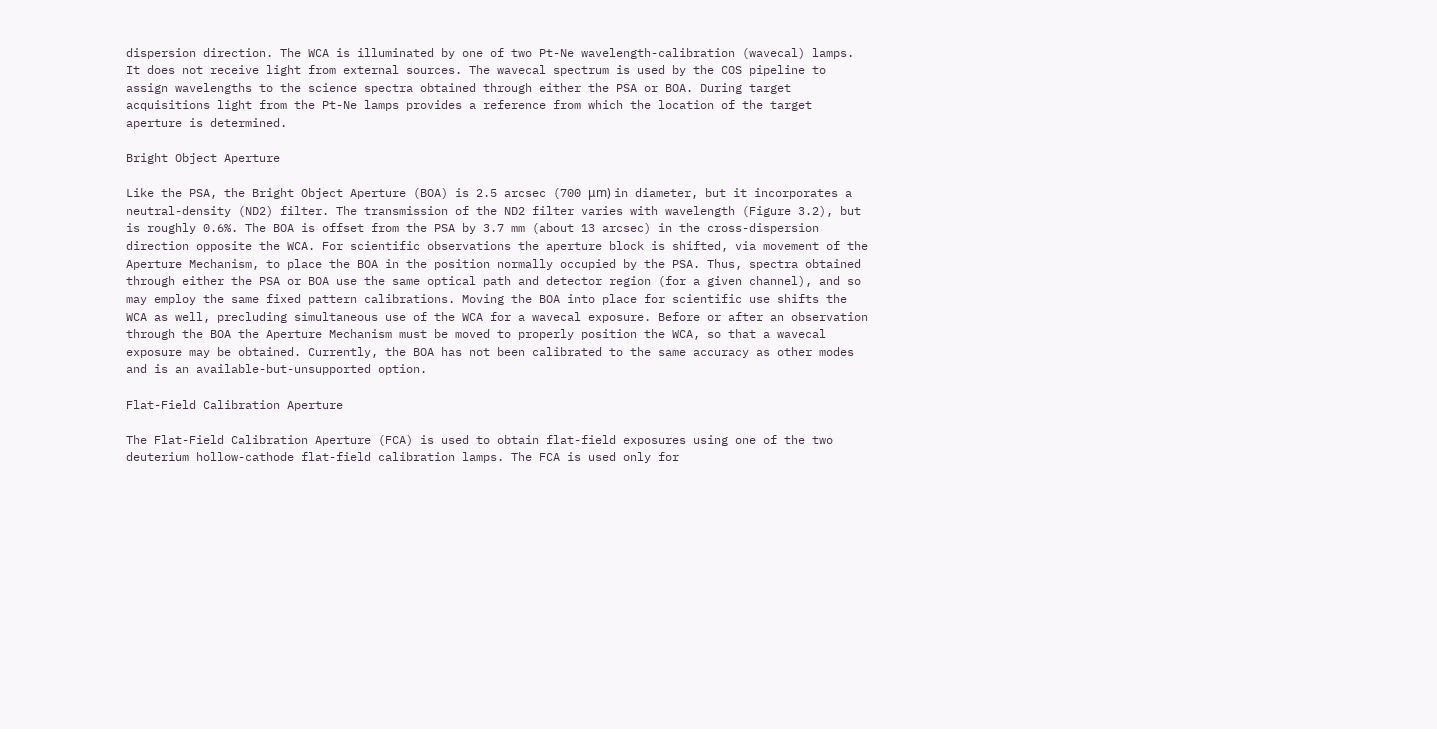dispersion direction. The WCA is illuminated by one of two Pt-Ne wavelength-calibration (wavecal) lamps. It does not receive light from external sources. The wavecal spectrum is used by the COS pipeline to assign wavelengths to the science spectra obtained through either the PSA or BOA. During target acquisitions light from the Pt-Ne lamps provides a reference from which the location of the target aperture is determined.

Bright Object Aperture

Like the PSA, the Bright Object Aperture (BOA) is 2.5 arcsec (700 μm) in diameter, but it incorporates a neutral-density (ND2) filter. The transmission of the ND2 filter varies with wavelength (Figure 3.2), but is roughly 0.6%. The BOA is offset from the PSA by 3.7 mm (about 13 arcsec) in the cross-dispersion direction opposite the WCA. For scientific observations the aperture block is shifted, via movement of the Aperture Mechanism, to place the BOA in the position normally occupied by the PSA. Thus, spectra obtained through either the PSA or BOA use the same optical path and detector region (for a given channel), and so may employ the same fixed pattern calibrations. Moving the BOA into place for scientific use shifts the WCA as well, precluding simultaneous use of the WCA for a wavecal exposure. Before or after an observation through the BOA the Aperture Mechanism must be moved to properly position the WCA, so that a wavecal exposure may be obtained. Currently, the BOA has not been calibrated to the same accuracy as other modes and is an available-but-unsupported option.

Flat-Field Calibration Aperture

The Flat-Field Calibration Aperture (FCA) is used to obtain flat-field exposures using one of the two deuterium hollow-cathode flat-field calibration lamps. The FCA is used only for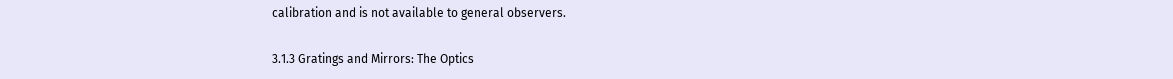calibration and is not available to general observers.

3.1.3 Gratings and Mirrors: The Optics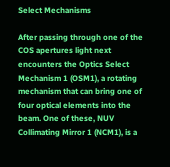Select Mechanisms

After passing through one of the COS apertures light next encounters the Optics Select Mechanism 1 (OSM1), a rotating mechanism that can bring one of four optical elements into the beam. One of these, NUV Collimating Mirror 1 (NCM1), is a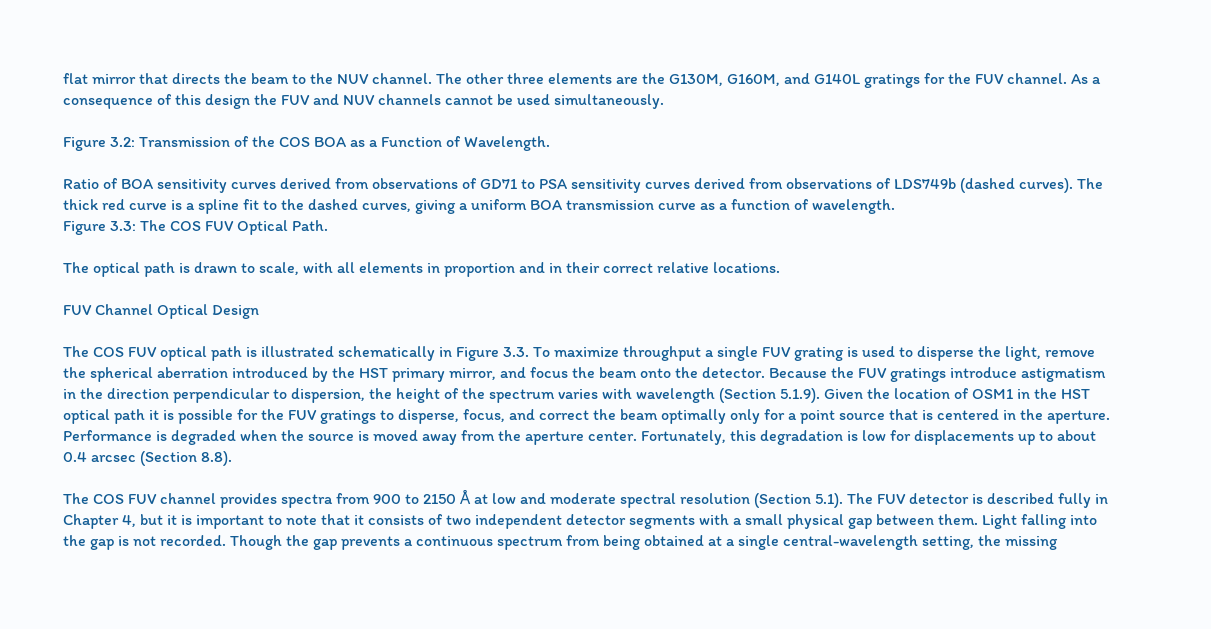flat mirror that directs the beam to the NUV channel. The other three elements are the G130M, G160M, and G140L gratings for the FUV channel. As a consequence of this design the FUV and NUV channels cannot be used simultaneously.

Figure 3.2: Transmission of the COS BOA as a Function of Wavelength.

Ratio of BOA sensitivity curves derived from observations of GD71 to PSA sensitivity curves derived from observations of LDS749b (dashed curves). The thick red curve is a spline fit to the dashed curves, giving a uniform BOA transmission curve as a function of wavelength.
Figure 3.3: The COS FUV Optical Path.

The optical path is drawn to scale, with all elements in proportion and in their correct relative locations.

FUV Channel Optical Design

The COS FUV optical path is illustrated schematically in Figure 3.3. To maximize throughput a single FUV grating is used to disperse the light, remove the spherical aberration introduced by the HST primary mirror, and focus the beam onto the detector. Because the FUV gratings introduce astigmatism in the direction perpendicular to dispersion, the height of the spectrum varies with wavelength (Section 5.1.9). Given the location of OSM1 in the HST optical path it is possible for the FUV gratings to disperse, focus, and correct the beam optimally only for a point source that is centered in the aperture. Performance is degraded when the source is moved away from the aperture center. Fortunately, this degradation is low for displacements up to about 0.4 arcsec (Section 8.8).

The COS FUV channel provides spectra from 900 to 2150 Å at low and moderate spectral resolution (Section 5.1). The FUV detector is described fully in Chapter 4, but it is important to note that it consists of two independent detector segments with a small physical gap between them. Light falling into the gap is not recorded. Though the gap prevents a continuous spectrum from being obtained at a single central-wavelength setting, the missing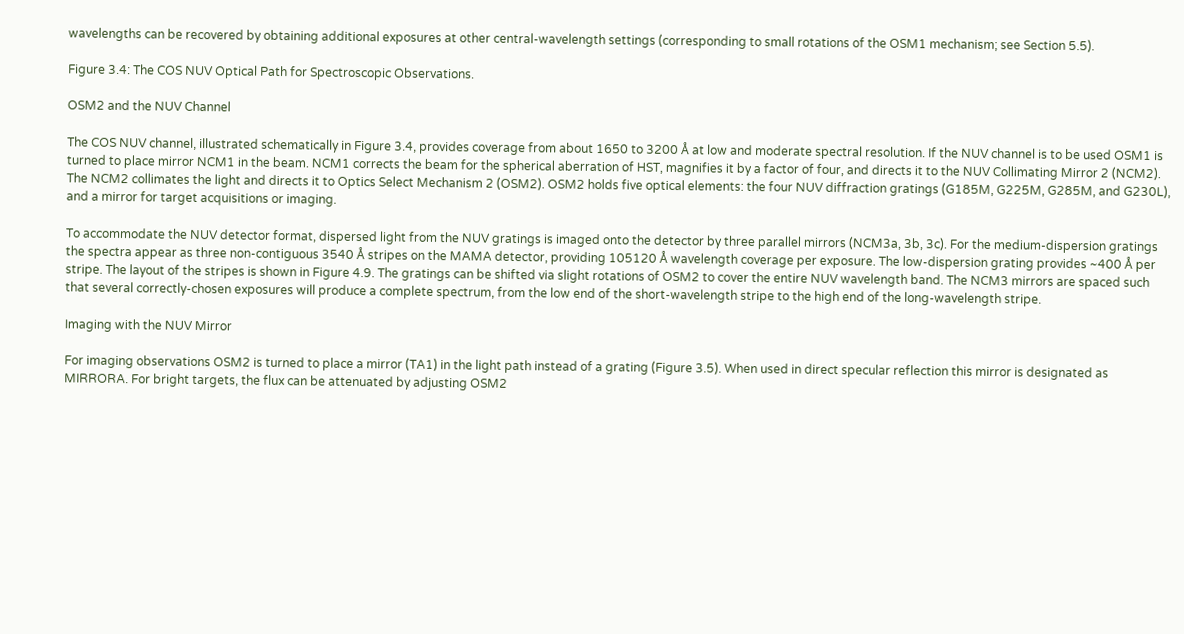wavelengths can be recovered by obtaining additional exposures at other central-wavelength settings (corresponding to small rotations of the OSM1 mechanism; see Section 5.5).

Figure 3.4: The COS NUV Optical Path for Spectroscopic Observations.

OSM2 and the NUV Channel

The COS NUV channel, illustrated schematically in Figure 3.4, provides coverage from about 1650 to 3200 Å at low and moderate spectral resolution. If the NUV channel is to be used OSM1 is turned to place mirror NCM1 in the beam. NCM1 corrects the beam for the spherical aberration of HST, magnifies it by a factor of four, and directs it to the NUV Collimating Mirror 2 (NCM2). The NCM2 collimates the light and directs it to Optics Select Mechanism 2 (OSM2). OSM2 holds five optical elements: the four NUV diffraction gratings (G185M, G225M, G285M, and G230L), and a mirror for target acquisitions or imaging.

To accommodate the NUV detector format, dispersed light from the NUV gratings is imaged onto the detector by three parallel mirrors (NCM3a, 3b, 3c). For the medium-dispersion gratings the spectra appear as three non-contiguous 3540 Å stripes on the MAMA detector, providing 105120 Å wavelength coverage per exposure. The low-dispersion grating provides ~400 Å per stripe. The layout of the stripes is shown in Figure 4.9. The gratings can be shifted via slight rotations of OSM2 to cover the entire NUV wavelength band. The NCM3 mirrors are spaced such that several correctly-chosen exposures will produce a complete spectrum, from the low end of the short-wavelength stripe to the high end of the long-wavelength stripe.

Imaging with the NUV Mirror

For imaging observations OSM2 is turned to place a mirror (TA1) in the light path instead of a grating (Figure 3.5). When used in direct specular reflection this mirror is designated as MIRRORA. For bright targets, the flux can be attenuated by adjusting OSM2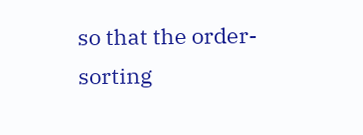so that the order-sorting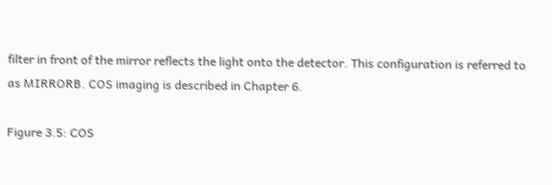filter in front of the mirror reflects the light onto the detector. This configuration is referred to as MIRRORB. COS imaging is described in Chapter 6.

Figure 3.5: COS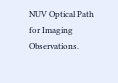NUV Optical Path for Imaging Observations.